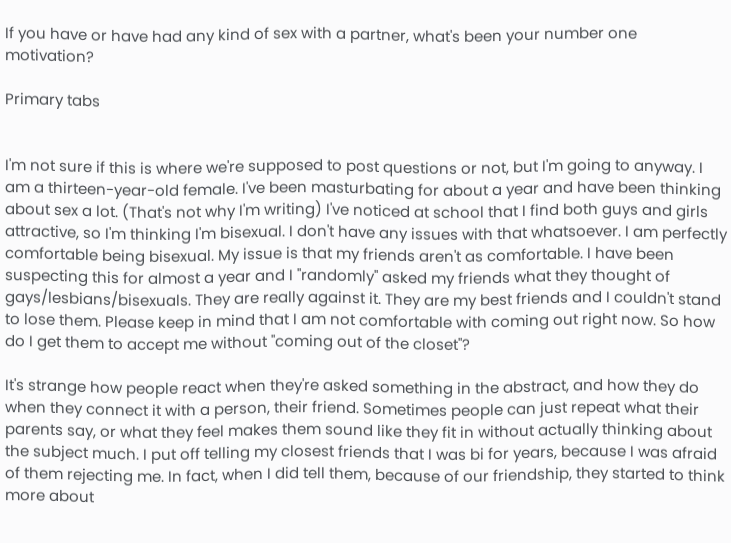If you have or have had any kind of sex with a partner, what's been your number one motivation?

Primary tabs


I'm not sure if this is where we're supposed to post questions or not, but I'm going to anyway. I am a thirteen-year-old female. I've been masturbating for about a year and have been thinking about sex a lot. (That's not why I'm writing) I've noticed at school that I find both guys and girls attractive, so I'm thinking I'm bisexual. I don't have any issues with that whatsoever. I am perfectly comfortable being bisexual. My issue is that my friends aren't as comfortable. I have been suspecting this for almost a year and I "randomly" asked my friends what they thought of gays/lesbians/bisexuals. They are really against it. They are my best friends and I couldn't stand to lose them. Please keep in mind that I am not comfortable with coming out right now. So how do I get them to accept me without "coming out of the closet"?

It's strange how people react when they're asked something in the abstract, and how they do when they connect it with a person, their friend. Sometimes people can just repeat what their parents say, or what they feel makes them sound like they fit in without actually thinking about the subject much. I put off telling my closest friends that I was bi for years, because I was afraid of them rejecting me. In fact, when I did tell them, because of our friendship, they started to think more about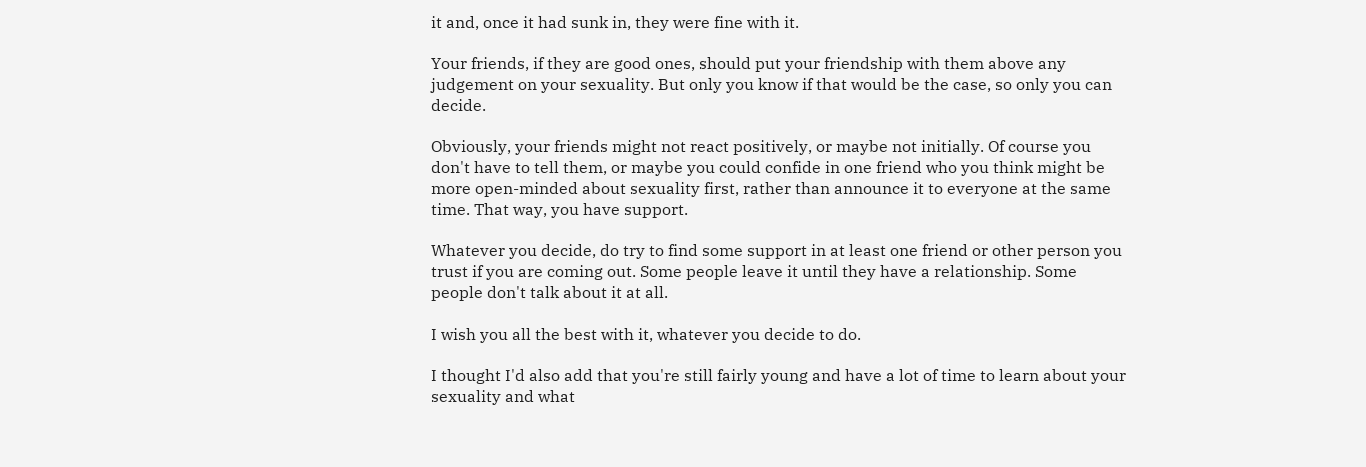it and, once it had sunk in, they were fine with it.

Your friends, if they are good ones, should put your friendship with them above any judgement on your sexuality. But only you know if that would be the case, so only you can decide.

Obviously, your friends might not react positively, or maybe not initially. Of course you don't have to tell them, or maybe you could confide in one friend who you think might be more open-minded about sexuality first, rather than announce it to everyone at the same time. That way, you have support.

Whatever you decide, do try to find some support in at least one friend or other person you trust if you are coming out. Some people leave it until they have a relationship. Some people don't talk about it at all.

I wish you all the best with it, whatever you decide to do.

I thought I'd also add that you're still fairly young and have a lot of time to learn about your sexuality and what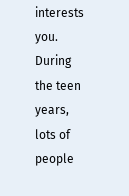interests you. During the teen years, lots of people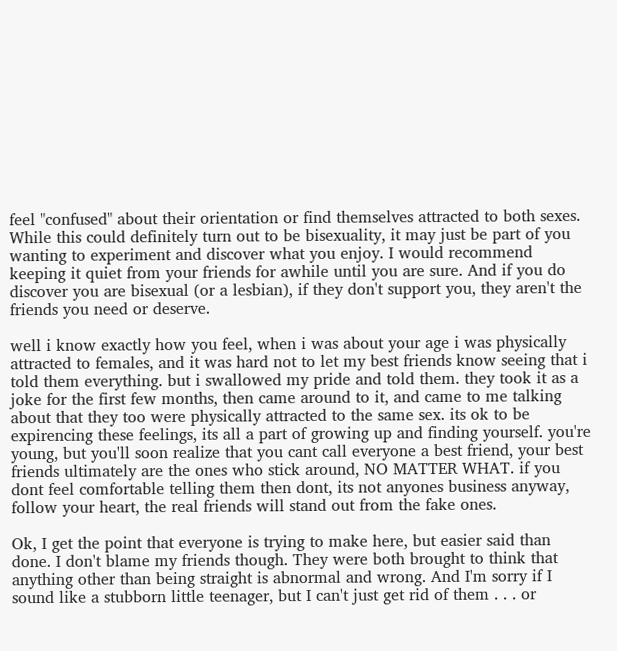feel "confused" about their orientation or find themselves attracted to both sexes. While this could definitely turn out to be bisexuality, it may just be part of you wanting to experiment and discover what you enjoy. I would recommend keeping it quiet from your friends for awhile until you are sure. And if you do discover you are bisexual (or a lesbian), if they don't support you, they aren't the friends you need or deserve.

well i know exactly how you feel, when i was about your age i was physically attracted to females, and it was hard not to let my best friends know seeing that i told them everything. but i swallowed my pride and told them. they took it as a joke for the first few months, then came around to it, and came to me talking about that they too were physically attracted to the same sex. its ok to be expirencing these feelings, its all a part of growing up and finding yourself. you're young, but you'll soon realize that you cant call everyone a best friend, your best friends ultimately are the ones who stick around, NO MATTER WHAT. if you dont feel comfortable telling them then dont, its not anyones business anyway, follow your heart, the real friends will stand out from the fake ones.

Ok, I get the point that everyone is trying to make here, but easier said than done. I don't blame my friends though. They were both brought to think that anything other than being straight is abnormal and wrong. And I'm sorry if I sound like a stubborn little teenager, but I can't just get rid of them . . . or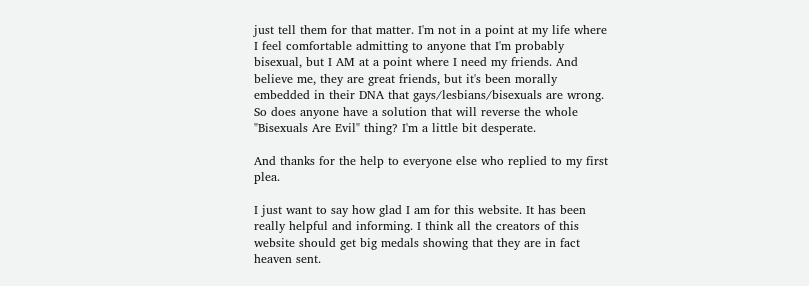just tell them for that matter. I'm not in a point at my life where I feel comfortable admitting to anyone that I'm probably bisexual, but I AM at a point where I need my friends. And believe me, they are great friends, but it's been morally embedded in their DNA that gays/lesbians/bisexuals are wrong. So does anyone have a solution that will reverse the whole "Bisexuals Are Evil" thing? I'm a little bit desperate.

And thanks for the help to everyone else who replied to my first plea.

I just want to say how glad I am for this website. It has been really helpful and informing. I think all the creators of this website should get big medals showing that they are in fact heaven sent.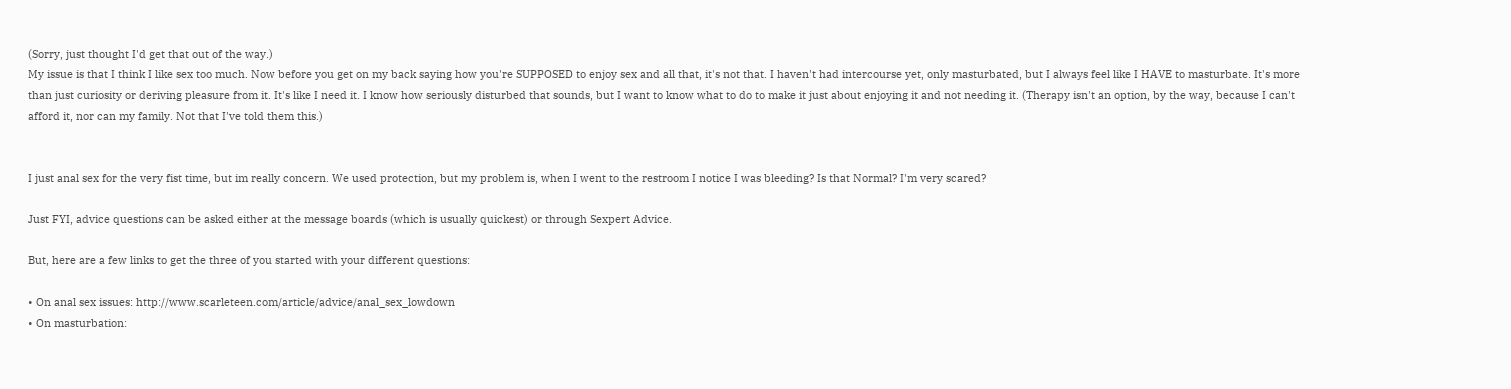(Sorry, just thought I'd get that out of the way.)
My issue is that I think I like sex too much. Now before you get on my back saying how you're SUPPOSED to enjoy sex and all that, it's not that. I haven't had intercourse yet, only masturbated, but I always feel like I HAVE to masturbate. It's more than just curiosity or deriving pleasure from it. It's like I need it. I know how seriously disturbed that sounds, but I want to know what to do to make it just about enjoying it and not needing it. (Therapy isn't an option, by the way, because I can't afford it, nor can my family. Not that I've told them this.)


I just anal sex for the very fist time, but im really concern. We used protection, but my problem is, when I went to the restroom I notice I was bleeding? Is that Normal? I'm very scared?

Just FYI, advice questions can be asked either at the message boards (which is usually quickest) or through Sexpert Advice.

But, here are a few links to get the three of you started with your different questions:

• On anal sex issues: http://www.scarleteen.com/article/advice/anal_sex_lowdown
• On masturbation: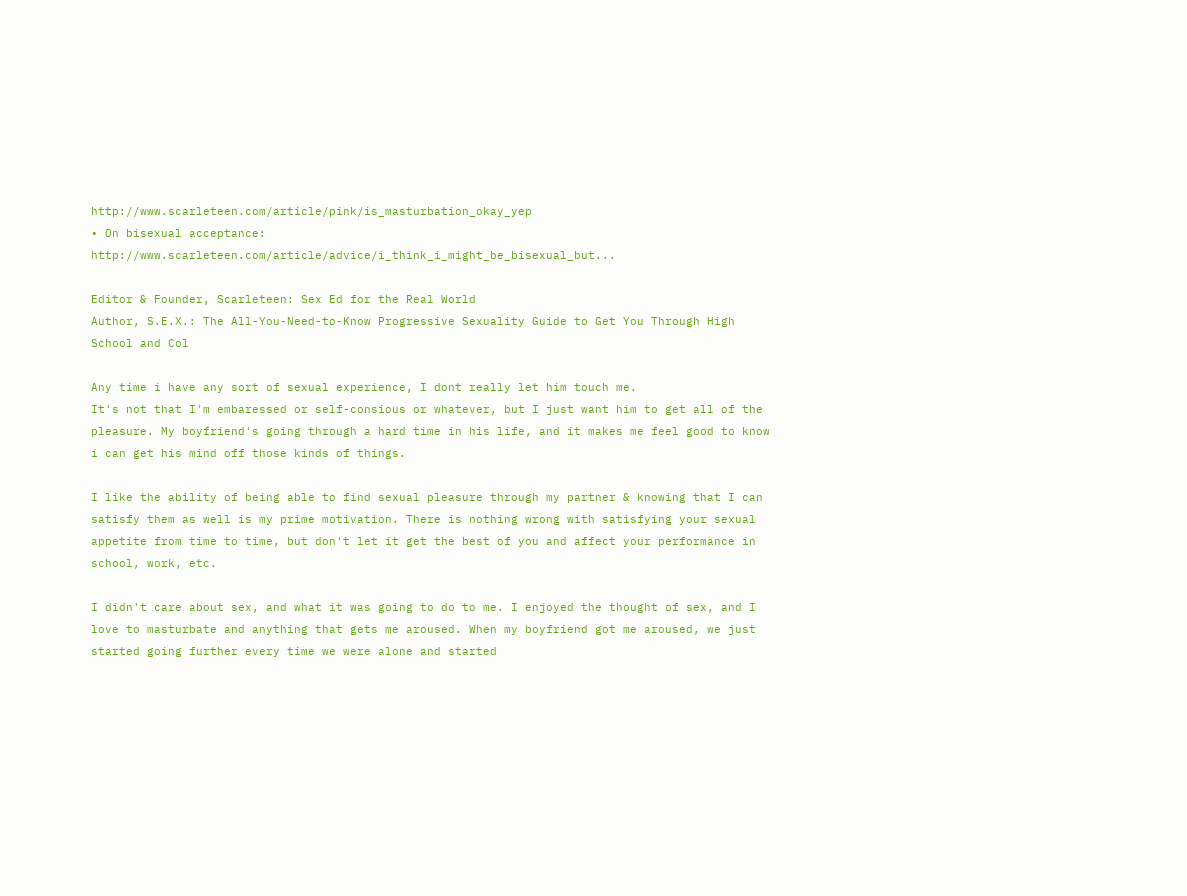http://www.scarleteen.com/article/pink/is_masturbation_okay_yep
• On bisexual acceptance: http://www.scarleteen.com/article/advice/i_think_i_might_be_bisexual_but...

Editor & Founder, Scarleteen: Sex Ed for the Real World
Author, S.E.X.: The All-You-Need-to-Know Progressive Sexuality Guide to Get You Through High School and Col

Any time i have any sort of sexual experience, I dont really let him touch me.
It's not that I'm embaressed or self-consious or whatever, but I just want him to get all of the pleasure. My boyfriend's going through a hard time in his life, and it makes me feel good to know i can get his mind off those kinds of things.

I like the ability of being able to find sexual pleasure through my partner & knowing that I can satisfy them as well is my prime motivation. There is nothing wrong with satisfying your sexual appetite from time to time, but don't let it get the best of you and affect your performance in school, work, etc.

I didn't care about sex, and what it was going to do to me. I enjoyed the thought of sex, and I love to masturbate and anything that gets me aroused. When my boyfriend got me aroused, we just started going further every time we were alone and started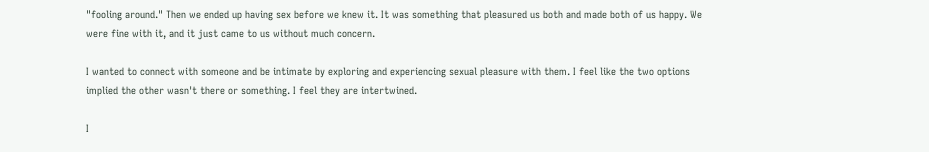"fooling around." Then we ended up having sex before we knew it. It was something that pleasured us both and made both of us happy. We were fine with it, and it just came to us without much concern.

I wanted to connect with someone and be intimate by exploring and experiencing sexual pleasure with them. I feel like the two options implied the other wasn't there or something. I feel they are intertwined.

I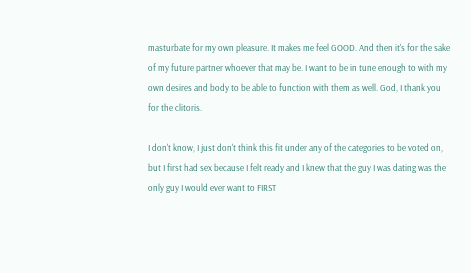masturbate for my own pleasure. It makes me feel GOOD. And then it's for the sake of my future partner whoever that may be. I want to be in tune enough to with my own desires and body to be able to function with them as well. God, I thank you for the clitoris.

I don't know, I just don't think this fit under any of the categories to be voted on, but I first had sex because I felt ready and I knew that the guy I was dating was the only guy I would ever want to FIRST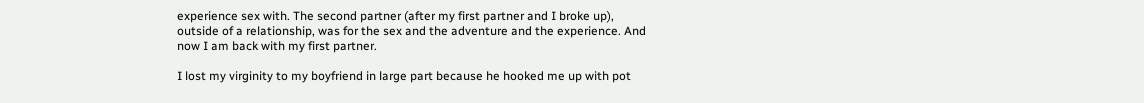experience sex with. The second partner (after my first partner and I broke up), outside of a relationship, was for the sex and the adventure and the experience. And now I am back with my first partner.

I lost my virginity to my boyfriend in large part because he hooked me up with pot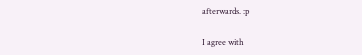afterwards. :p

I agree with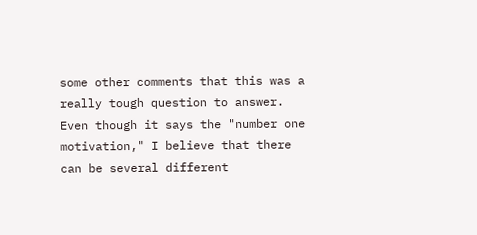some other comments that this was a really tough question to answer. Even though it says the "number one motivation," I believe that there can be several different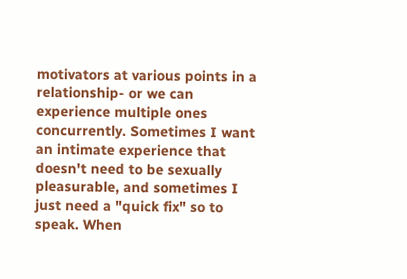motivators at various points in a relationship- or we can experience multiple ones concurrently. Sometimes I want an intimate experience that doesn't need to be sexually pleasurable, and sometimes I just need a "quick fix" so to speak. When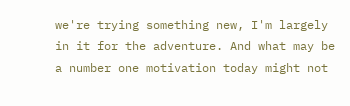we're trying something new, I'm largely in it for the adventure. And what may be a number one motivation today might not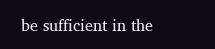be sufficient in the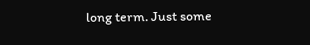long term. Just some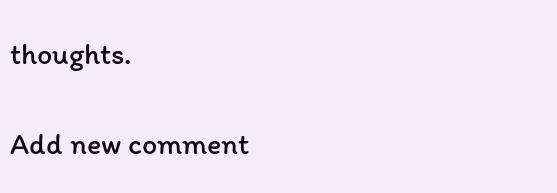thoughts.

Add new comment